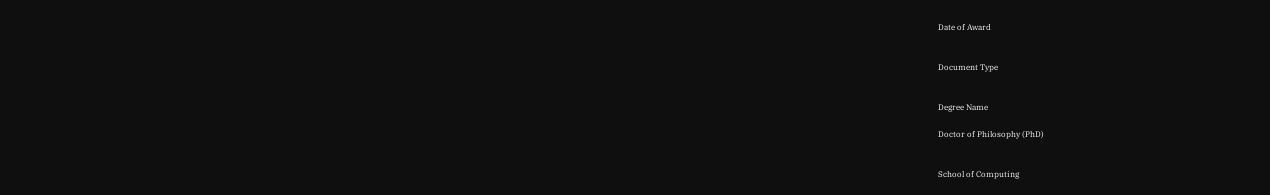Date of Award


Document Type


Degree Name

Doctor of Philosophy (PhD)


School of Computing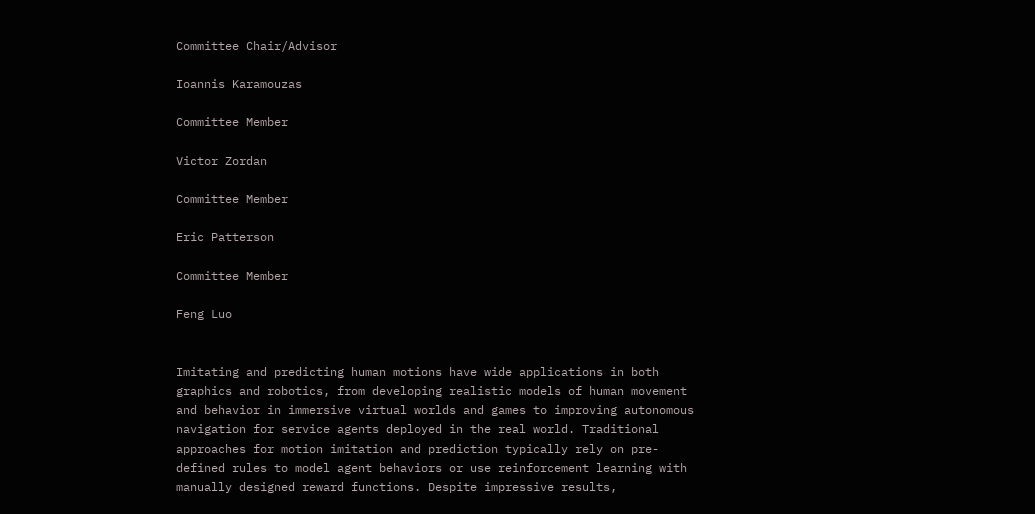Committee Chair/Advisor

Ioannis Karamouzas

Committee Member

Victor Zordan

Committee Member

Eric Patterson

Committee Member

Feng Luo


Imitating and predicting human motions have wide applications in both graphics and robotics, from developing realistic models of human movement and behavior in immersive virtual worlds and games to improving autonomous navigation for service agents deployed in the real world. Traditional approaches for motion imitation and prediction typically rely on pre-defined rules to model agent behaviors or use reinforcement learning with manually designed reward functions. Despite impressive results,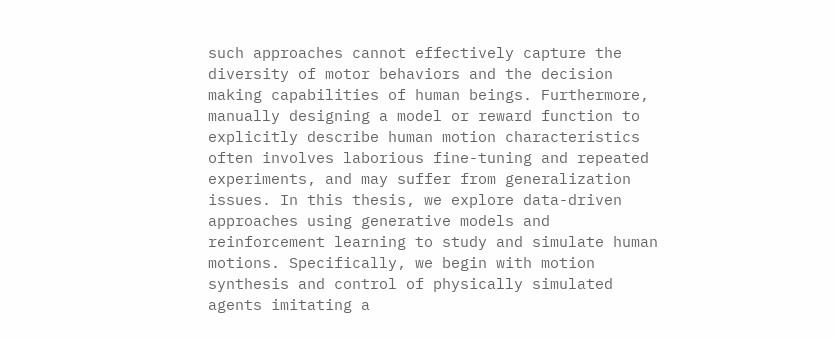such approaches cannot effectively capture the diversity of motor behaviors and the decision making capabilities of human beings. Furthermore, manually designing a model or reward function to explicitly describe human motion characteristics often involves laborious fine-tuning and repeated experiments, and may suffer from generalization issues. In this thesis, we explore data-driven approaches using generative models and reinforcement learning to study and simulate human motions. Specifically, we begin with motion synthesis and control of physically simulated agents imitating a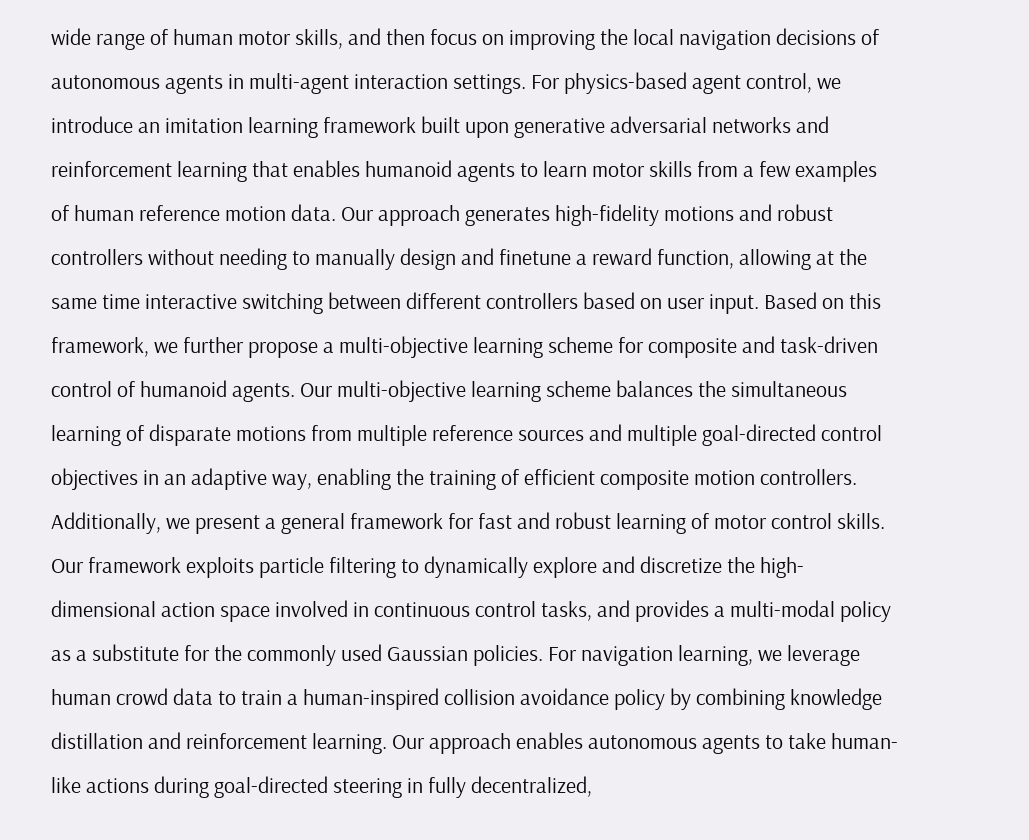wide range of human motor skills, and then focus on improving the local navigation decisions of autonomous agents in multi-agent interaction settings. For physics-based agent control, we introduce an imitation learning framework built upon generative adversarial networks and reinforcement learning that enables humanoid agents to learn motor skills from a few examples of human reference motion data. Our approach generates high-fidelity motions and robust controllers without needing to manually design and finetune a reward function, allowing at the same time interactive switching between different controllers based on user input. Based on this framework, we further propose a multi-objective learning scheme for composite and task-driven control of humanoid agents. Our multi-objective learning scheme balances the simultaneous learning of disparate motions from multiple reference sources and multiple goal-directed control objectives in an adaptive way, enabling the training of efficient composite motion controllers. Additionally, we present a general framework for fast and robust learning of motor control skills. Our framework exploits particle filtering to dynamically explore and discretize the high-dimensional action space involved in continuous control tasks, and provides a multi-modal policy as a substitute for the commonly used Gaussian policies. For navigation learning, we leverage human crowd data to train a human-inspired collision avoidance policy by combining knowledge distillation and reinforcement learning. Our approach enables autonomous agents to take human-like actions during goal-directed steering in fully decentralized,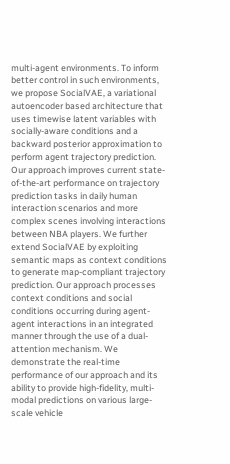multi-agent environments. To inform better control in such environments, we propose SocialVAE, a variational autoencoder based architecture that uses timewise latent variables with socially-aware conditions and a backward posterior approximation to perform agent trajectory prediction. Our approach improves current state-of-the-art performance on trajectory prediction tasks in daily human interaction scenarios and more complex scenes involving interactions between NBA players. We further extend SocialVAE by exploiting semantic maps as context conditions to generate map-compliant trajectory prediction. Our approach processes context conditions and social conditions occurring during agent-agent interactions in an integrated manner through the use of a dual-attention mechanism. We demonstrate the real-time performance of our approach and its ability to provide high-fidelity, multi-modal predictions on various large-scale vehicle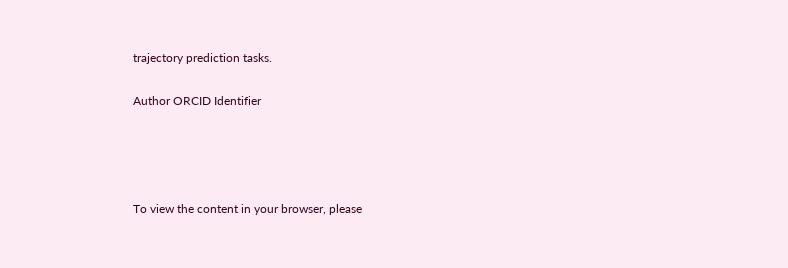trajectory prediction tasks.

Author ORCID Identifier




To view the content in your browser, please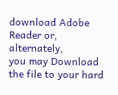download Adobe Reader or, alternately,
you may Download the file to your hard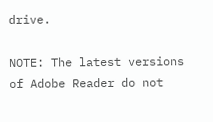drive.

NOTE: The latest versions of Adobe Reader do not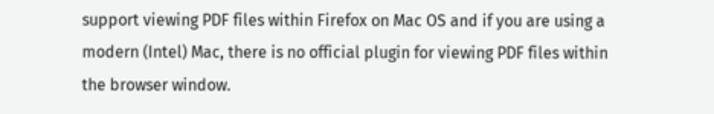support viewing PDF files within Firefox on Mac OS and if you are using a modern (Intel) Mac, there is no official plugin for viewing PDF files within the browser window.